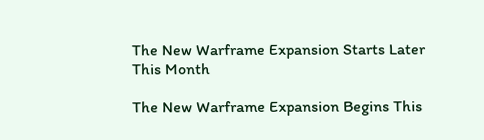The New Warframe Expansion Starts Later This Month

The New Warframe Expansion Begins This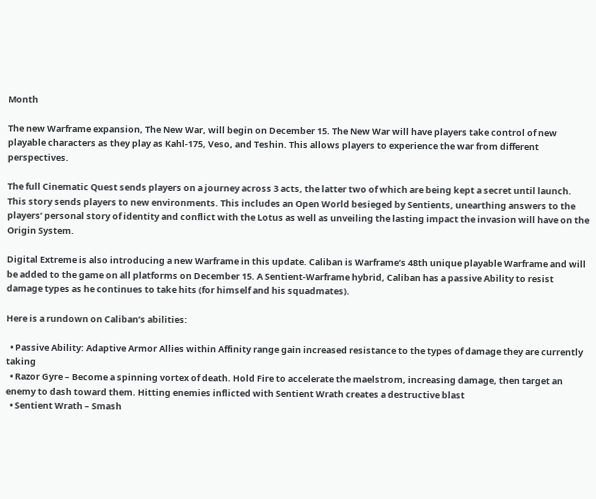Month

The new Warframe expansion, The New War, will begin on December 15. The New War will have players take control of new playable characters as they play as Kahl-175, Veso, and Teshin. This allows players to experience the war from different perspectives.

The full Cinematic Quest sends players on a journey across 3 acts, the latter two of which are being kept a secret until launch. This story sends players to new environments. This includes an Open World besieged by Sentients, unearthing answers to the players’ personal story of identity and conflict with the Lotus as well as unveiling the lasting impact the invasion will have on the Origin System.

Digital Extreme is also introducing a new Warframe in this update. Caliban is Warframe’s 48th unique playable Warframe and will be added to the game on all platforms on December 15. A Sentient-Warframe hybrid, Caliban has a passive Ability to resist damage types as he continues to take hits (for himself and his squadmates).

Here is a rundown on Caliban’s abilities:

  • Passive Ability: Adaptive Armor Allies within Affinity range gain increased resistance to the types of damage they are currently taking
  • Razor Gyre – Become a spinning vortex of death. Hold Fire to accelerate the maelstrom, increasing damage, then target an enemy to dash toward them. Hitting enemies inflicted with Sentient Wrath creates a destructive blast
  • Sentient Wrath – Smash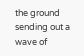the ground sending out a wave of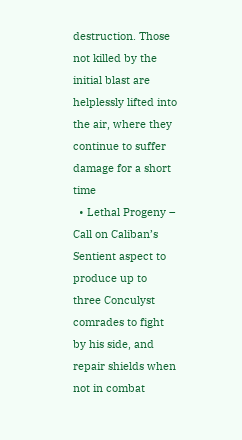destruction. Those not killed by the initial blast are helplessly lifted into the air, where they continue to suffer damage for a short time
  • Lethal Progeny – Call on Caliban’s Sentient aspect to produce up to three Conculyst comrades to fight by his side, and repair shields when not in combat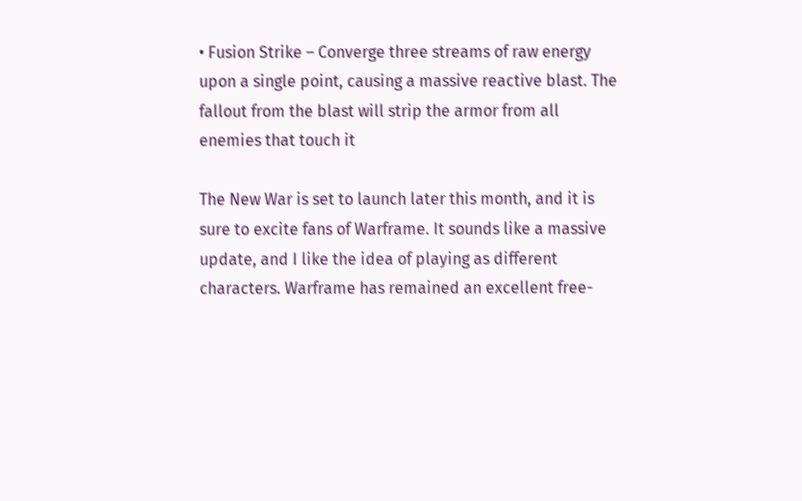• Fusion Strike – Converge three streams of raw energy upon a single point, causing a massive reactive blast. The fallout from the blast will strip the armor from all enemies that touch it

The New War is set to launch later this month, and it is sure to excite fans of Warframe. It sounds like a massive update, and I like the idea of playing as different characters. Warframe has remained an excellent free-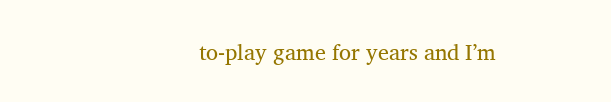to-play game for years and I’m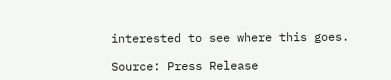interested to see where this goes.

Source: Press Release